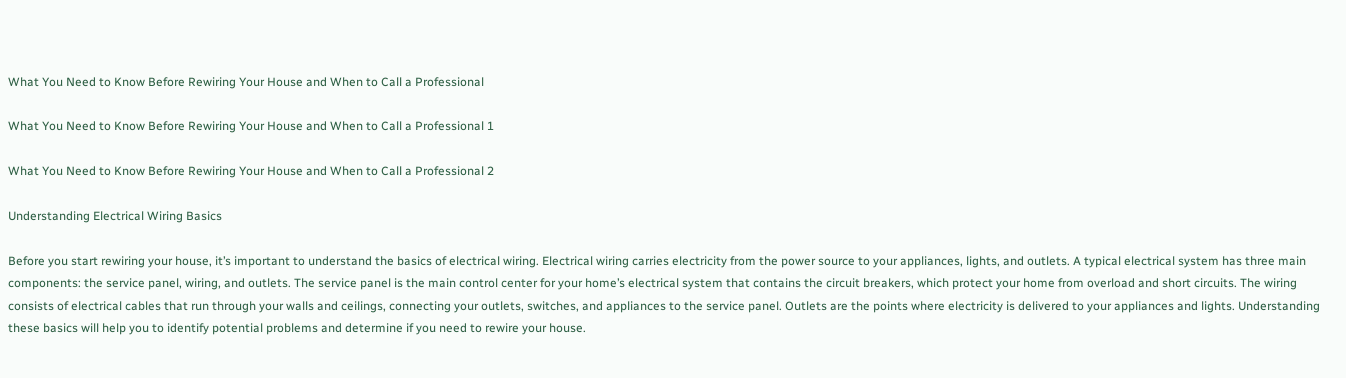What You Need to Know Before Rewiring Your House and When to Call a Professional

What You Need to Know Before Rewiring Your House and When to Call a Professional 1

What You Need to Know Before Rewiring Your House and When to Call a Professional 2

Understanding Electrical Wiring Basics

Before you start rewiring your house, it’s important to understand the basics of electrical wiring. Electrical wiring carries electricity from the power source to your appliances, lights, and outlets. A typical electrical system has three main components: the service panel, wiring, and outlets. The service panel is the main control center for your home’s electrical system that contains the circuit breakers, which protect your home from overload and short circuits. The wiring consists of electrical cables that run through your walls and ceilings, connecting your outlets, switches, and appliances to the service panel. Outlets are the points where electricity is delivered to your appliances and lights. Understanding these basics will help you to identify potential problems and determine if you need to rewire your house.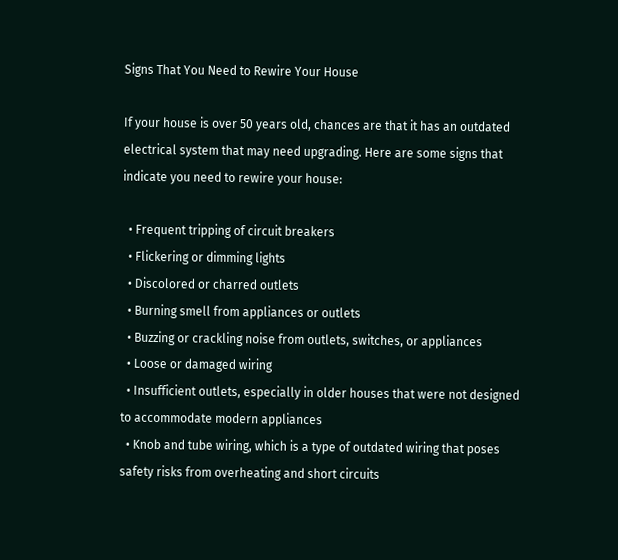Signs That You Need to Rewire Your House

If your house is over 50 years old, chances are that it has an outdated electrical system that may need upgrading. Here are some signs that indicate you need to rewire your house:

  • Frequent tripping of circuit breakers
  • Flickering or dimming lights
  • Discolored or charred outlets
  • Burning smell from appliances or outlets
  • Buzzing or crackling noise from outlets, switches, or appliances
  • Loose or damaged wiring
  • Insufficient outlets, especially in older houses that were not designed to accommodate modern appliances
  • Knob and tube wiring, which is a type of outdated wiring that poses safety risks from overheating and short circuits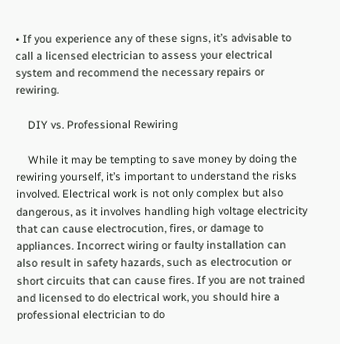• If you experience any of these signs, it’s advisable to call a licensed electrician to assess your electrical system and recommend the necessary repairs or rewiring.

    DIY vs. Professional Rewiring

    While it may be tempting to save money by doing the rewiring yourself, it’s important to understand the risks involved. Electrical work is not only complex but also dangerous, as it involves handling high voltage electricity that can cause electrocution, fires, or damage to appliances. Incorrect wiring or faulty installation can also result in safety hazards, such as electrocution or short circuits that can cause fires. If you are not trained and licensed to do electrical work, you should hire a professional electrician to do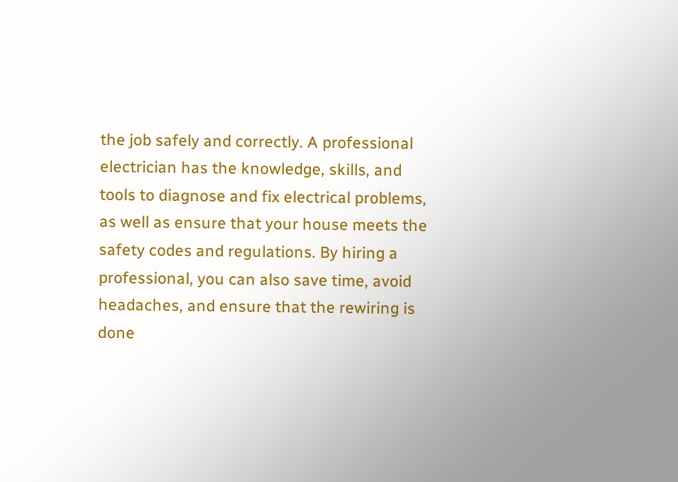the job safely and correctly. A professional electrician has the knowledge, skills, and tools to diagnose and fix electrical problems, as well as ensure that your house meets the safety codes and regulations. By hiring a professional, you can also save time, avoid headaches, and ensure that the rewiring is done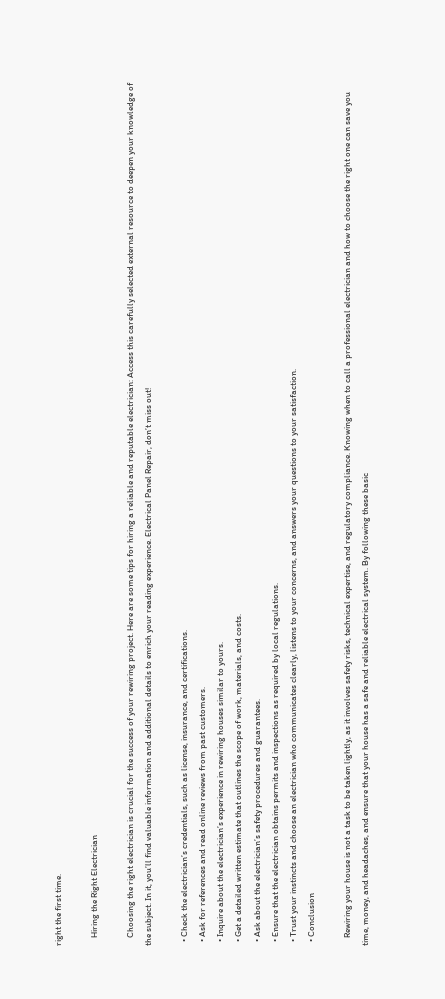right the first time.

    Hiring the Right Electrician

    Choosing the right electrician is crucial for the success of your rewiring project. Here are some tips for hiring a reliable and reputable electrician: Access this carefully selected external resource to deepen your knowledge of the subject. In it, you’ll find valuable information and additional details to enrich your reading experience. Electrical Panel Repair, don’t miss out!

  • Check the electrician’s credentials, such as license, insurance, and certifications.
  • Ask for references and read online reviews from past customers.
  • Inquire about the electrician’s experience in rewiring houses similar to yours.
  • Get a detailed written estimate that outlines the scope of work, materials, and costs.
  • Ask about the electrician’s safety procedures and guarantees.
  • Ensure that the electrician obtains permits and inspections as required by local regulations.
  • Trust your instincts and choose an electrician who communicates clearly, listens to your concerns, and answers your questions to your satisfaction.
  • Conclusion

    Rewiring your house is not a task to be taken lightly, as it involves safety risks, technical expertise, and regulatory compliance. Knowing when to call a professional electrician and how to choose the right one can save you time, money, and headaches, and ensure that your house has a safe and reliable electrical system. By following these basic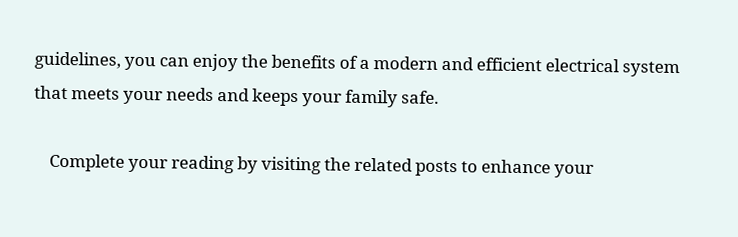guidelines, you can enjoy the benefits of a modern and efficient electrical system that meets your needs and keeps your family safe.

    Complete your reading by visiting the related posts to enhance your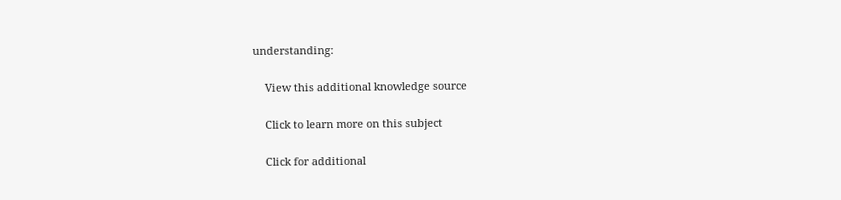understanding:

    View this additional knowledge source

    Click to learn more on this subject

    Click for additional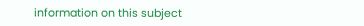information on this subject